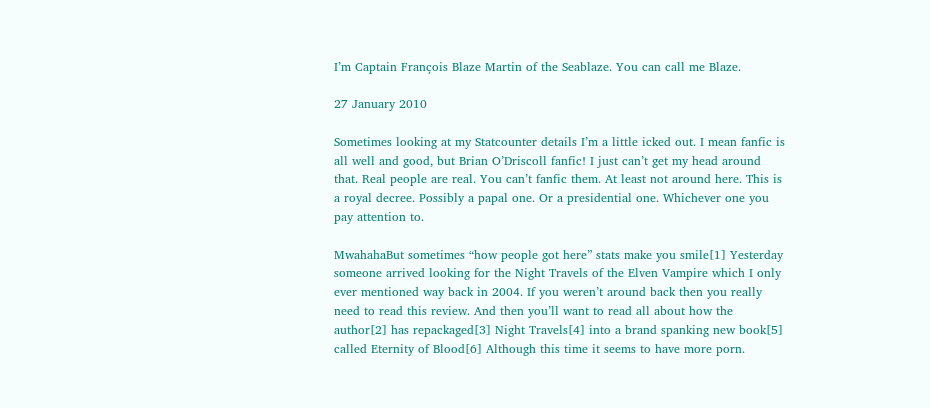I’m Captain François Blaze Martin of the Seablaze. You can call me Blaze.

27 January 2010

Sometimes looking at my Statcounter details I’m a little icked out. I mean fanfic is all well and good, but Brian O’Driscoll fanfic! I just can’t get my head around that. Real people are real. You can’t fanfic them. At least not around here. This is a royal decree. Possibly a papal one. Or a presidential one. Whichever one you pay attention to.

MwahahaBut sometimes “how people got here” stats make you smile[1] Yesterday someone arrived looking for the Night Travels of the Elven Vampire which I only ever mentioned way back in 2004. If you weren’t around back then you really need to read this review. And then you’ll want to read all about how the author[2] has repackaged[3] Night Travels[4] into a brand spanking new book[5] called Eternity of Blood[6] Although this time it seems to have more porn.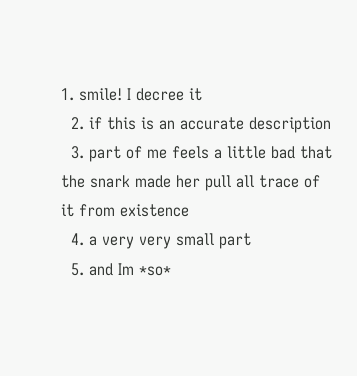1. smile! I decree it
  2. if this is an accurate description
  3. part of me feels a little bad that the snark made her pull all trace of it from existence
  4. a very very small part
  5. and Im *so*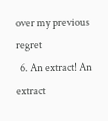over my previous regret
  6. An extract! An extract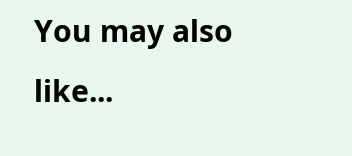You may also like...